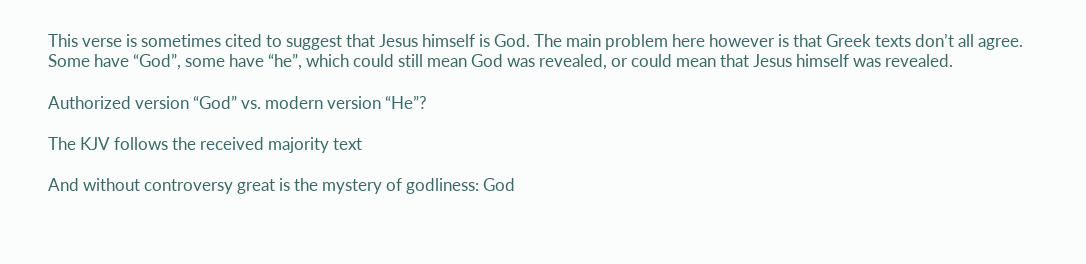This verse is sometimes cited to suggest that Jesus himself is God. The main problem here however is that Greek texts don’t all agree. Some have “God”, some have “he”, which could still mean God was revealed, or could mean that Jesus himself was revealed.

Authorized version “God” vs. modern version “He”?

The KJV follows the received majority text

And without controversy great is the mystery of godliness: God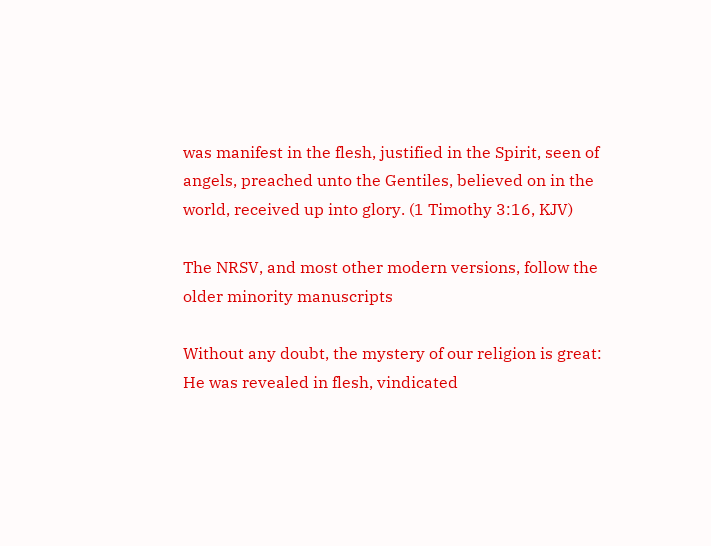was manifest in the flesh, justified in the Spirit, seen of angels, preached unto the Gentiles, believed on in the world, received up into glory. (1 Timothy 3:16, KJV)

The NRSV, and most other modern versions, follow the older minority manuscripts

Without any doubt, the mystery of our religion is great: He was revealed in flesh, vindicated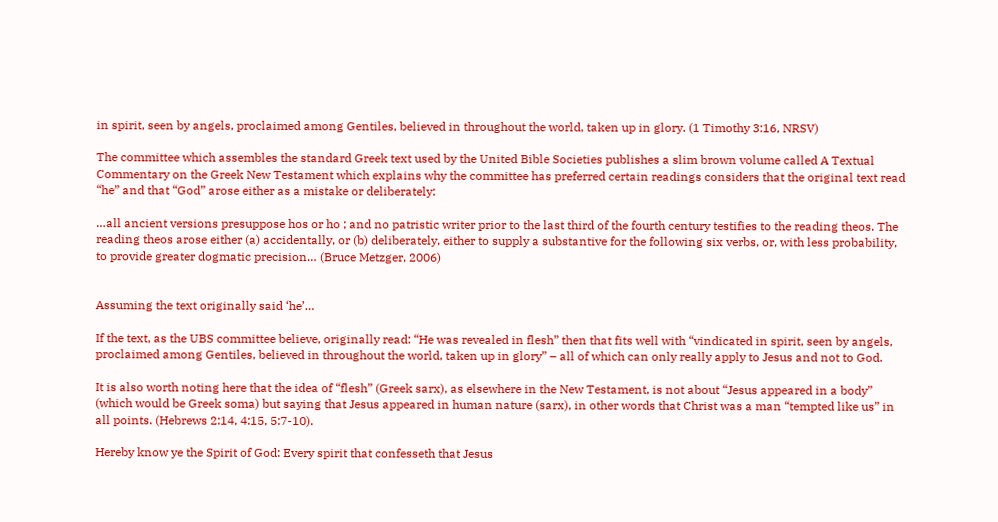in spirit, seen by angels, proclaimed among Gentiles, believed in throughout the world, taken up in glory. (1 Timothy 3:16, NRSV)

The committee which assembles the standard Greek text used by the United Bible Societies publishes a slim brown volume called A Textual Commentary on the Greek New Testament which explains why the committee has preferred certain readings considers that the original text read “he” and that “God” arose either as a mistake or deliberately:

…all ancient versions presuppose hos or ho ; and no patristic writer prior to the last third of the fourth century testifies to the reading theos. The reading theos arose either (a) accidentally, or (b) deliberately, either to supply a substantive for the following six verbs, or, with less probability, to provide greater dogmatic precision… (Bruce Metzger, 2006)


Assuming the text originally said ‘he’…

If the text, as the UBS committee believe, originally read: “He was revealed in flesh” then that fits well with “vindicated in spirit, seen by angels, proclaimed among Gentiles, believed in throughout the world, taken up in glory” – all of which can only really apply to Jesus and not to God.

It is also worth noting here that the idea of “flesh” (Greek sarx), as elsewhere in the New Testament, is not about “Jesus appeared in a body” (which would be Greek soma) but saying that Jesus appeared in human nature (sarx), in other words that Christ was a man “tempted like us” in all points. (Hebrews 2:14, 4:15, 5:7-10).

Hereby know ye the Spirit of God: Every spirit that confesseth that Jesus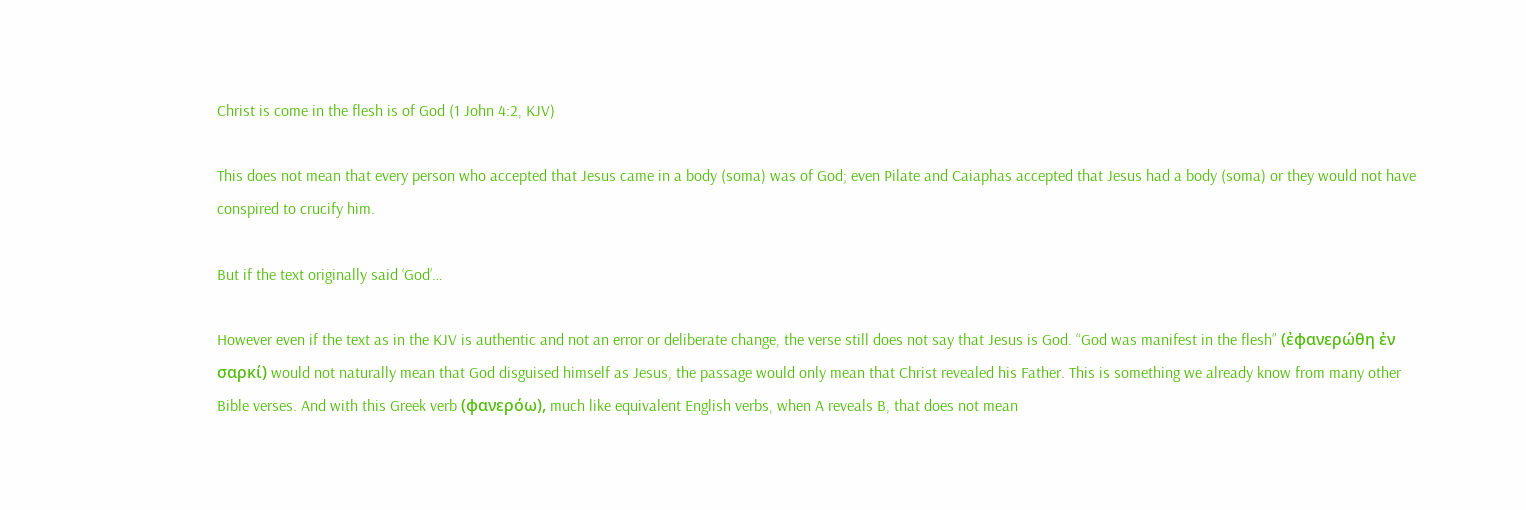Christ is come in the flesh is of God (1 John 4:2, KJV)

This does not mean that every person who accepted that Jesus came in a body (soma) was of God; even Pilate and Caiaphas accepted that Jesus had a body (soma) or they would not have conspired to crucify him.

But if the text originally said ‘God’…

However even if the text as in the KJV is authentic and not an error or deliberate change, the verse still does not say that Jesus is God. “God was manifest in the flesh” (ἐφανερώθη ἐν σαρκί) would not naturally mean that God disguised himself as Jesus, the passage would only mean that Christ revealed his Father. This is something we already know from many other Bible verses. And with this Greek verb (φανερόω), much like equivalent English verbs, when A reveals B, that does not mean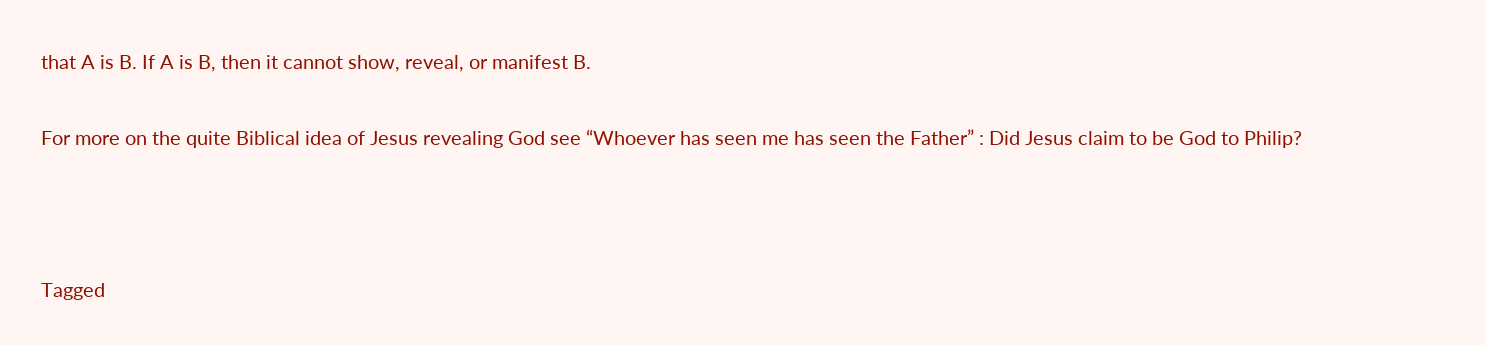that A is B. If A is B, then it cannot show, reveal, or manifest B.

For more on the quite Biblical idea of Jesus revealing God see “Whoever has seen me has seen the Father” : Did Jesus claim to be God to Philip?



Tagged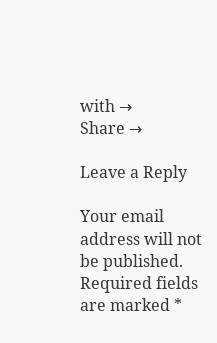with →
Share →

Leave a Reply

Your email address will not be published. Required fields are marked *